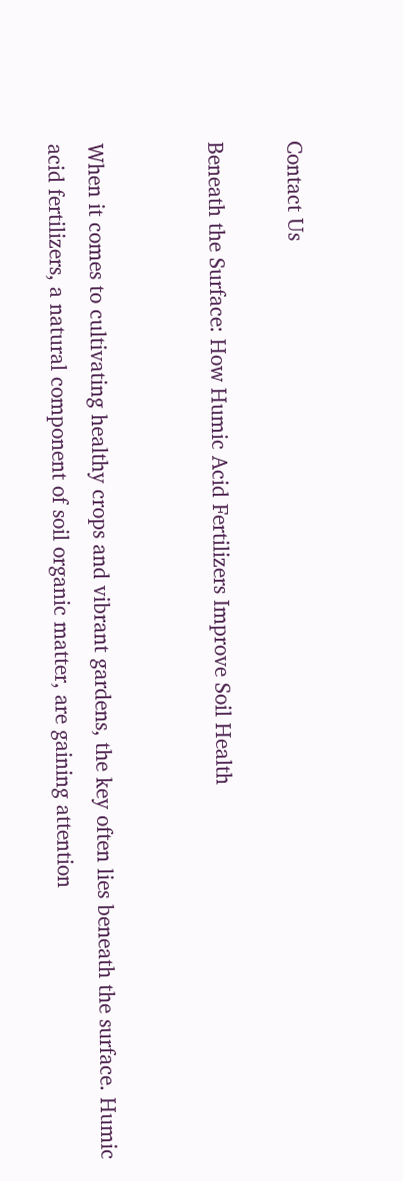Contact Us

Beneath the Surface: How Humic Acid Fertilizers Improve Soil Health


When it comes to cultivating healthy crops and vibrant gardens, the key often lies beneath the surface. Humic acid fertilizers, a natural component of soil organic matter, are gaining attention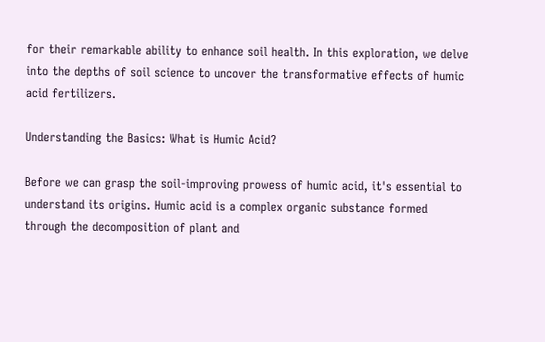for their remarkable ability to enhance soil health. In this exploration, we delve into the depths of soil science to uncover the transformative effects of humic acid fertilizers.

Understanding the Basics: What is Humic Acid?

Before we can grasp the soil-improving prowess of humic acid, it's essential to understand its origins. Humic acid is a complex organic substance formed through the decomposition of plant and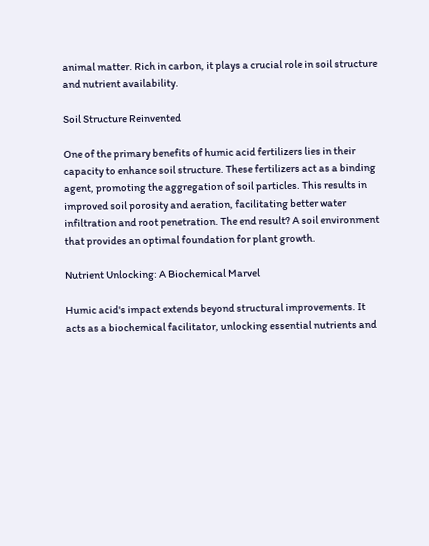animal matter. Rich in carbon, it plays a crucial role in soil structure and nutrient availability.

Soil Structure Reinvented

One of the primary benefits of humic acid fertilizers lies in their capacity to enhance soil structure. These fertilizers act as a binding agent, promoting the aggregation of soil particles. This results in improved soil porosity and aeration, facilitating better water infiltration and root penetration. The end result? A soil environment that provides an optimal foundation for plant growth.

Nutrient Unlocking: A Biochemical Marvel

Humic acid's impact extends beyond structural improvements. It acts as a biochemical facilitator, unlocking essential nutrients and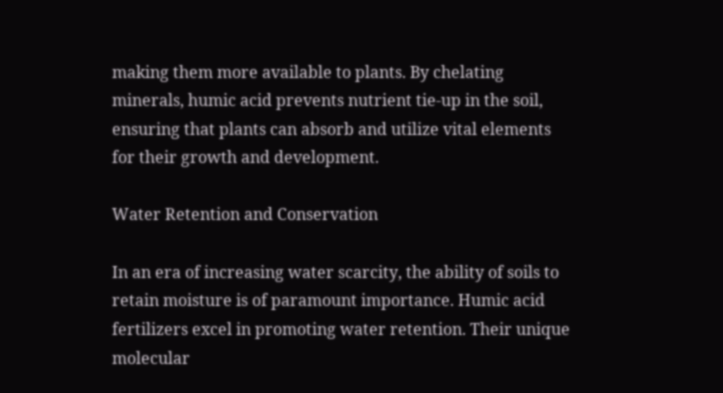making them more available to plants. By chelating minerals, humic acid prevents nutrient tie-up in the soil, ensuring that plants can absorb and utilize vital elements for their growth and development.

Water Retention and Conservation

In an era of increasing water scarcity, the ability of soils to retain moisture is of paramount importance. Humic acid fertilizers excel in promoting water retention. Their unique molecular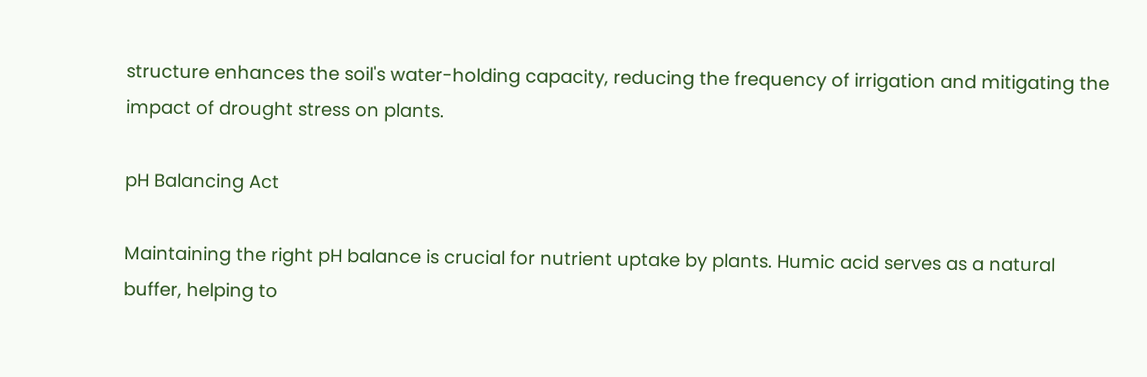structure enhances the soil's water-holding capacity, reducing the frequency of irrigation and mitigating the impact of drought stress on plants.

pH Balancing Act

Maintaining the right pH balance is crucial for nutrient uptake by plants. Humic acid serves as a natural buffer, helping to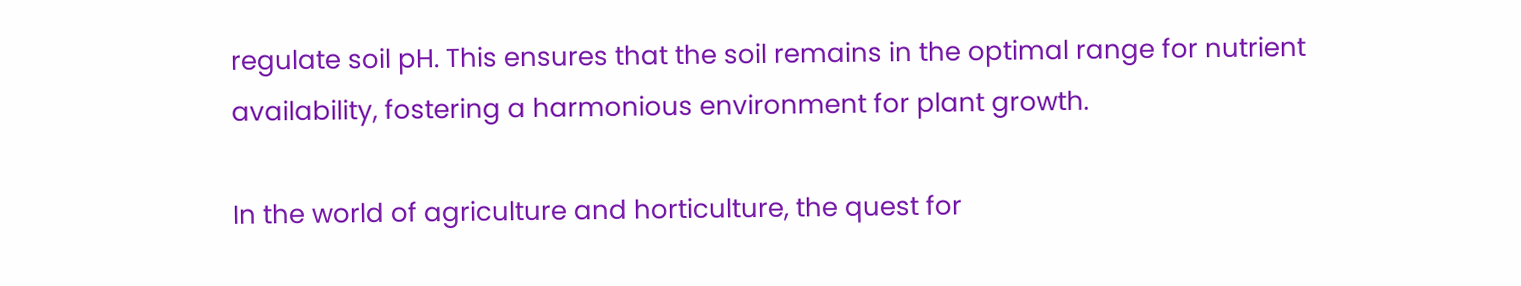regulate soil pH. This ensures that the soil remains in the optimal range for nutrient availability, fostering a harmonious environment for plant growth.

In the world of agriculture and horticulture, the quest for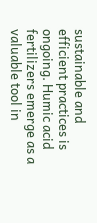sustainable and efficient practices is ongoing. Humic acid fertilizers emerge as a valuable tool in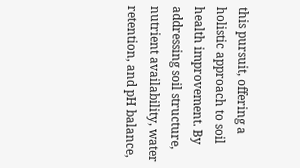this pursuit, offering a holistic approach to soil health improvement. By addressing soil structure, nutrient availability, water retention, and pH balance,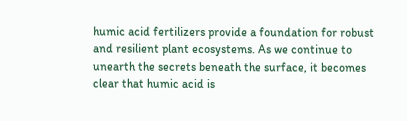humic acid fertilizers provide a foundation for robust and resilient plant ecosystems. As we continue to unearth the secrets beneath the surface, it becomes clear that humic acid is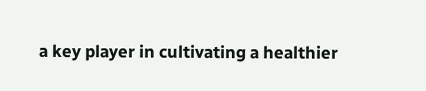a key player in cultivating a healthier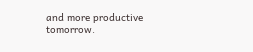and more productive tomorrow.